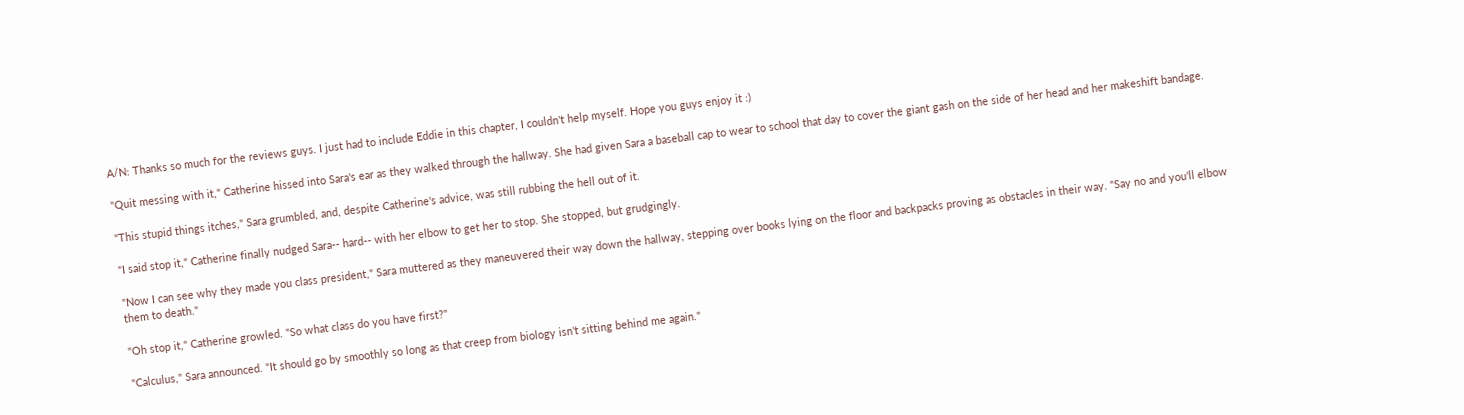A/N: Thanks so much for the reviews guys. I just had to include Eddie in this chapter, I couldn't help myself. Hope you guys enjoy it :)

"Quit messing with it," Catherine hissed into Sara's ear as they walked through the hallway. She had given Sara a baseball cap to wear to school that day to cover the giant gash on the side of her head and her makeshift bandage.

"This stupid things itches," Sara grumbled, and, despite Catherine's advice, was still rubbing the hell out of it.

"I said stop it," Catherine finally nudged Sara-- hard-- with her elbow to get her to stop. She stopped, but grudgingly.

"Now I can see why they made you class president," Sara muttered as they maneuvered their way down the hallway, stepping over books lying on the floor and backpacks proving as obstacles in their way. "Say no and you'll elbow them to death."

"Oh stop it," Catherine growled. "So what class do you have first?"

"Calculus," Sara announced. "It should go by smoothly so long as that creep from biology isn't sitting behind me again."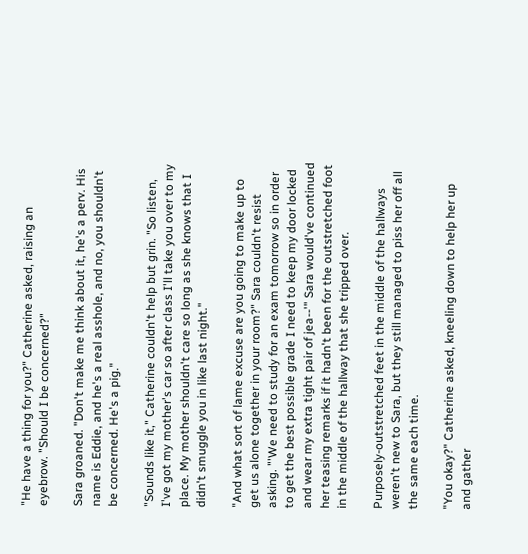"He have a thing for you?" Catherine asked, raising an eyebrow. "Should I be concerned?"

Sara groaned. "Don't make me think about it, he's a perv. His name is Eddie, and he's a real asshole, and no, you shouldn't be concerned. He's a pig."

"Sounds like it," Catherine couldn't help but grin. "So listen, I've got my mother's car so after class I'll take you over to my place. My mother shouldn't care so long as she knows that I didn't smuggle you in like last night."

"And what sort of lame excuse are you going to make up to get us alone together in your room?" Sara couldn't resist asking. "'We need to study for an exam tomorrow so in order to get the best possible grade I need to keep my door locked and wear my extra tight pair of jea--'" Sara would've continued her teasing remarks if it hadn't been for the outstretched foot in the middle of the hallway that she tripped over.

Purposely-outstretched feet in the middle of the hallways weren't new to Sara, but they still managed to piss her off all the same each time.

"You okay?" Catherine asked, kneeling down to help her up and gather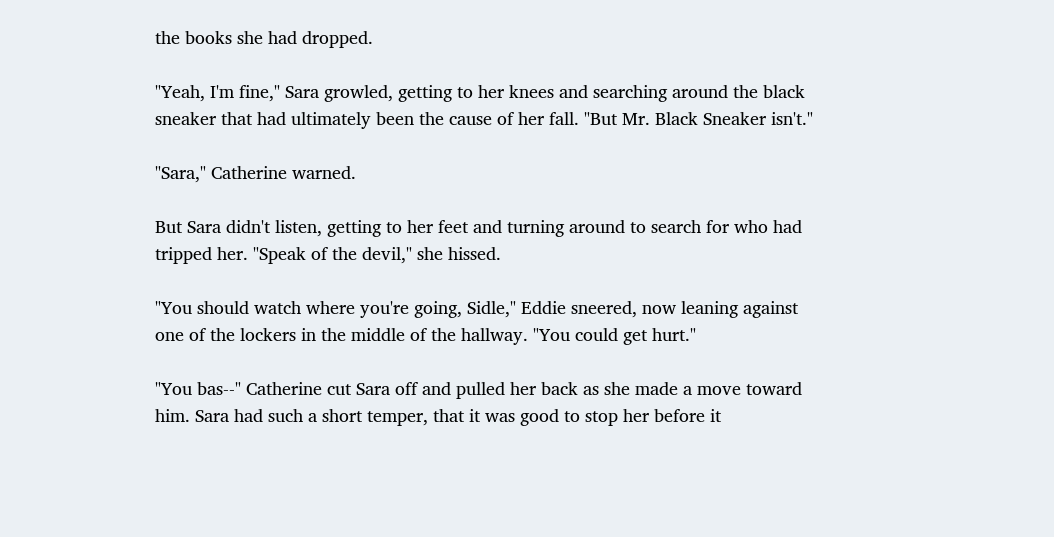the books she had dropped.

"Yeah, I'm fine," Sara growled, getting to her knees and searching around the black sneaker that had ultimately been the cause of her fall. "But Mr. Black Sneaker isn't."

"Sara," Catherine warned.

But Sara didn't listen, getting to her feet and turning around to search for who had tripped her. "Speak of the devil," she hissed.

"You should watch where you're going, Sidle," Eddie sneered, now leaning against one of the lockers in the middle of the hallway. "You could get hurt."

"You bas--" Catherine cut Sara off and pulled her back as she made a move toward him. Sara had such a short temper, that it was good to stop her before it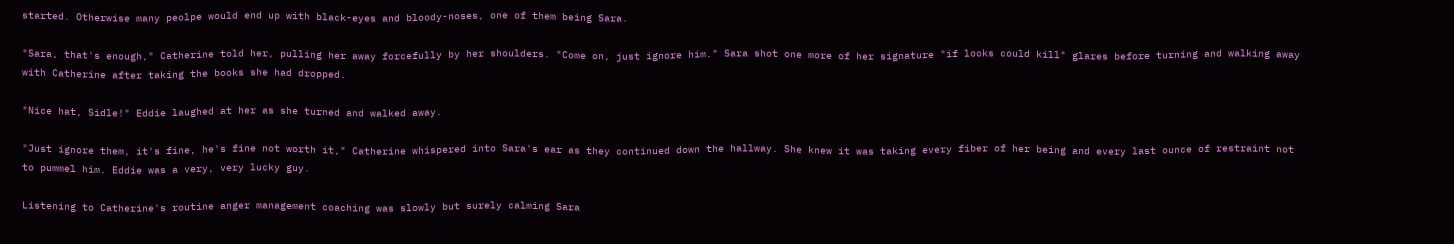started. Otherwise many peolpe would end up with black-eyes and bloody-noses, one of them being Sara.

"Sara, that's enough," Catherine told her, pulling her away forcefully by her shoulders. "Come on, just ignore him." Sara shot one more of her signature "if looks could kill" glares before turning and walking away with Catherine after taking the books she had dropped.

"Nice hat, Sidle!" Eddie laughed at her as she turned and walked away.

"Just ignore them, it's fine, he's fine not worth it," Catherine whispered into Sara's ear as they continued down the hallway. She knew it was taking every fiber of her being and every last ounce of restraint not to pummel him. Eddie was a very, very lucky guy.

Listening to Catherine's routine anger management coaching was slowly but surely calming Sara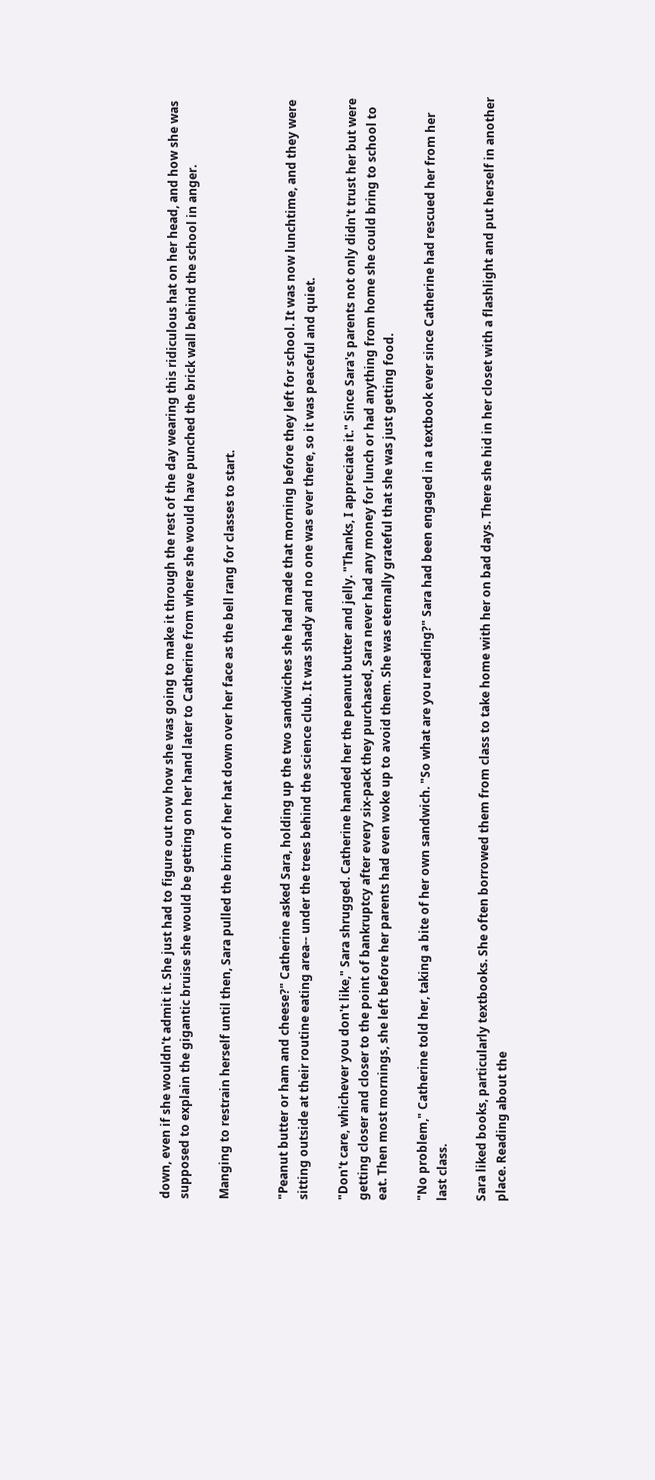down, even if she wouldn't admit it. She just had to figure out now how she was going to make it through the rest of the day wearing this ridiculous hat on her head, and how she was supposed to explain the gigantic bruise she would be getting on her hand later to Catherine from where she would have punched the brick wall behind the school in anger.

Manging to restrain herself until then, Sara pulled the brim of her hat down over her face as the bell rang for classes to start.


"Peanut butter or ham and cheese?" Catherine asked Sara, holding up the two sandwiches she had made that morning before they left for school. It was now lunchtime, and they were sitting outside at their routine eating area-- under the trees behind the science club. It was shady and no one was ever there, so it was peaceful and quiet.

"Don't care, whichever you don't like," Sara shrugged. Catherine handed her the peanut butter and jelly. "Thanks, I appreciate it." Since Sara's parents not only didn't trust her but were getting closer and closer to the point of bankruptcy after every six-pack they purchased, Sara never had any money for lunch or had anything from home she could bring to school to eat. Then most mornings, she left before her parents had even woke up to avoid them. She was eternally grateful that she was just getting food.

"No problem," Catherine told her, taking a bite of her own sandwich. "So what are you reading?" Sara had been engaged in a textbook ever since Catherine had rescued her from her last class.

Sara liked books, particularly textbooks. She often borrowed them from class to take home with her on bad days. There she hid in her closet with a flashlight and put herself in another place. Reading about the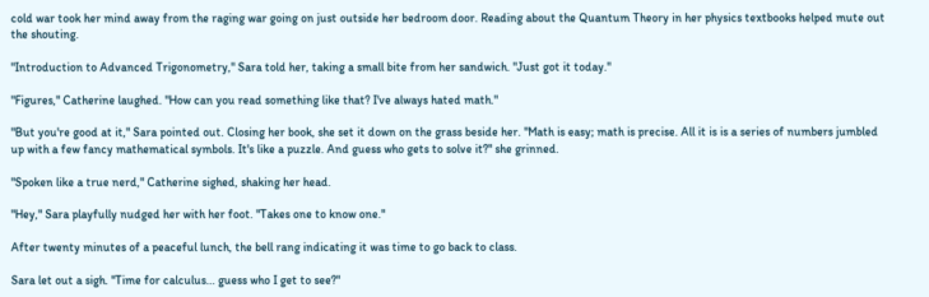cold war took her mind away from the raging war going on just outside her bedroom door. Reading about the Quantum Theory in her physics textbooks helped mute out the shouting.

"Introduction to Advanced Trigonometry," Sara told her, taking a small bite from her sandwich. "Just got it today."

"Figures," Catherine laughed. "How can you read something like that? I've always hated math."

"But you're good at it," Sara pointed out. Closing her book, she set it down on the grass beside her. "Math is easy; math is precise. All it is is a series of numbers jumbled up with a few fancy mathematical symbols. It's like a puzzle. And guess who gets to solve it?" she grinned.

"Spoken like a true nerd," Catherine sighed, shaking her head.

"Hey," Sara playfully nudged her with her foot. "Takes one to know one."

After twenty minutes of a peaceful lunch, the bell rang indicating it was time to go back to class.

Sara let out a sigh. "Time for calculus... guess who I get to see?"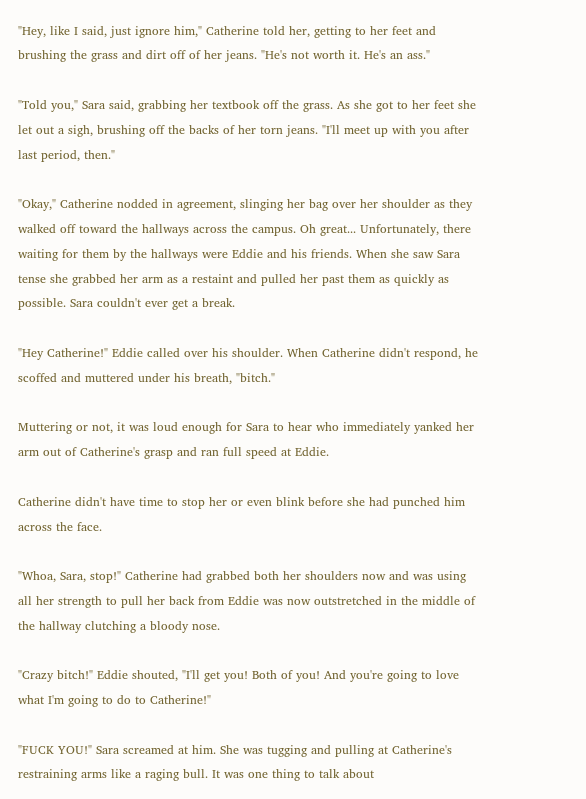"Hey, like I said, just ignore him," Catherine told her, getting to her feet and brushing the grass and dirt off of her jeans. "He's not worth it. He's an ass."

"Told you," Sara said, grabbing her textbook off the grass. As she got to her feet she let out a sigh, brushing off the backs of her torn jeans. "I'll meet up with you after last period, then."

"Okay," Catherine nodded in agreement, slinging her bag over her shoulder as they walked off toward the hallways across the campus. Oh great... Unfortunately, there waiting for them by the hallways were Eddie and his friends. When she saw Sara tense she grabbed her arm as a restaint and pulled her past them as quickly as possible. Sara couldn't ever get a break.

"Hey Catherine!" Eddie called over his shoulder. When Catherine didn't respond, he scoffed and muttered under his breath, "bitch."

Muttering or not, it was loud enough for Sara to hear who immediately yanked her arm out of Catherine's grasp and ran full speed at Eddie.

Catherine didn't have time to stop her or even blink before she had punched him across the face.

"Whoa, Sara, stop!" Catherine had grabbed both her shoulders now and was using all her strength to pull her back from Eddie was now outstretched in the middle of the hallway clutching a bloody nose.

"Crazy bitch!" Eddie shouted, "I'll get you! Both of you! And you're going to love what I'm going to do to Catherine!"

"FUCK YOU!" Sara screamed at him. She was tugging and pulling at Catherine's restraining arms like a raging bull. It was one thing to talk about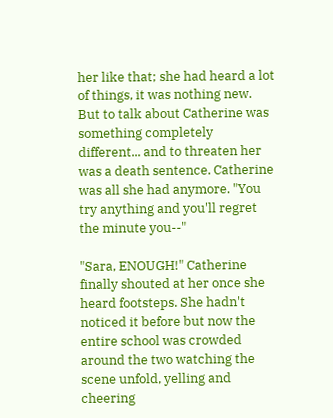her like that; she had heard a lot of things, it was nothing new. But to talk about Catherine was something completely different... and to threaten her was a death sentence. Catherine was all she had anymore. "You try anything and you'll regret the minute you--"

"Sara, ENOUGH!" Catherine finally shouted at her once she heard footsteps. She hadn't noticed it before but now the entire school was crowded around the two watching the scene unfold, yelling and cheering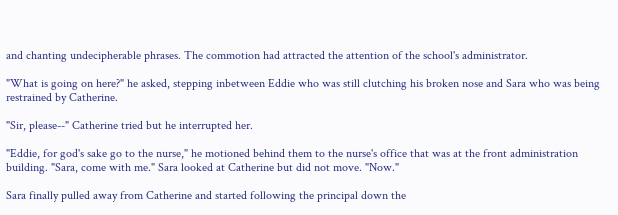and chanting undecipherable phrases. The commotion had attracted the attention of the school's administrator.

"What is going on here?" he asked, stepping inbetween Eddie who was still clutching his broken nose and Sara who was being restrained by Catherine.

"Sir, please--" Catherine tried but he interrupted her.

"Eddie, for god's sake go to the nurse," he motioned behind them to the nurse's office that was at the front administration building. "Sara, come with me." Sara looked at Catherine but did not move. "Now."

Sara finally pulled away from Catherine and started following the principal down the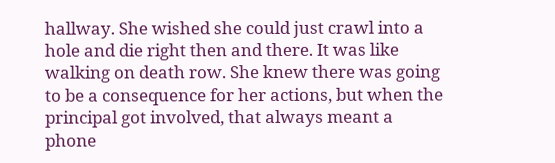hallway. She wished she could just crawl into a hole and die right then and there. It was like walking on death row. She knew there was going to be a consequence for her actions, but when the principal got involved, that always meant a phone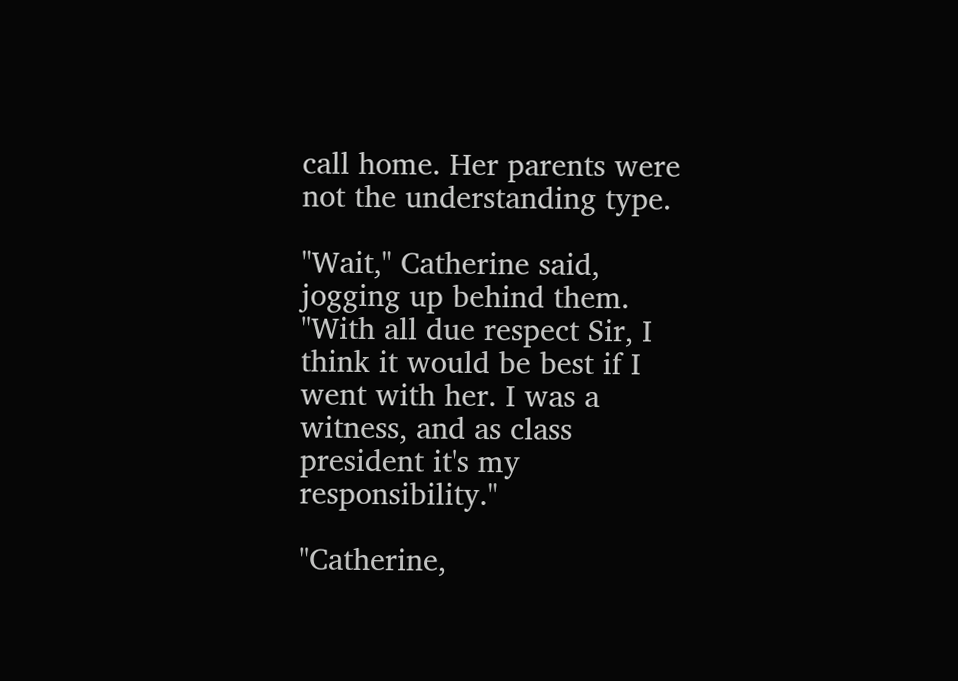call home. Her parents were not the understanding type.

"Wait," Catherine said, jogging up behind them. "With all due respect Sir, I think it would be best if I went with her. I was a witness, and as class president it's my responsibility."

"Catherine,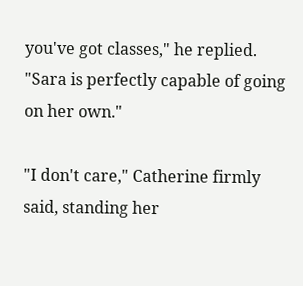you've got classes," he replied. "Sara is perfectly capable of going on her own."

"I don't care," Catherine firmly said, standing her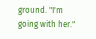ground. "I'm going with her."